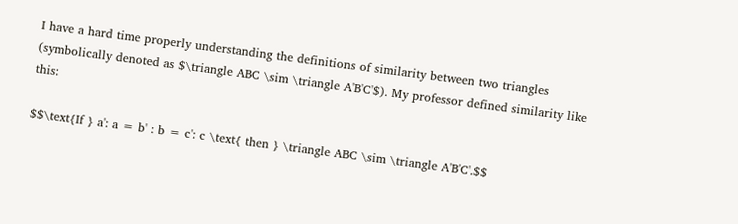I have a hard time properly understanding the definitions of similarity between two triangles (symbolically denoted as $\triangle ABC \sim \triangle A'B'C'$). My professor defined similarity like this:

$$\text{If } a': a = b' : b = c': c \text{ then } \triangle ABC \sim \triangle A'B'C'.$$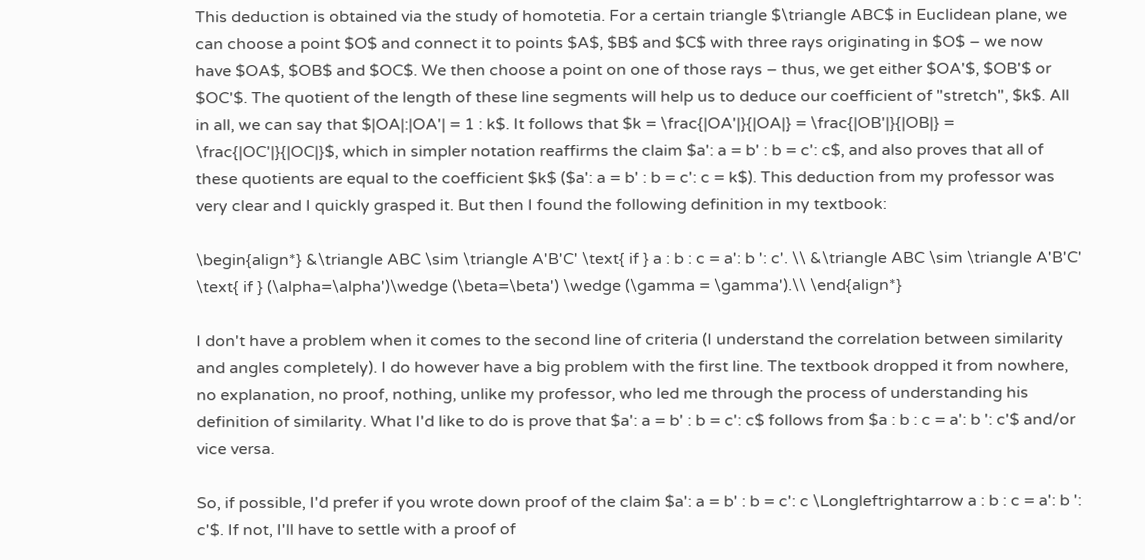This deduction is obtained via the study of homotetia. For a certain triangle $\triangle ABC$ in Euclidean plane, we can choose a point $O$ and connect it to points $A$, $B$ and $C$ with three rays originating in $O$ – we now have $OA$, $OB$ and $OC$. We then choose a point on one of those rays – thus, we get either $OA'$, $OB'$ or $OC'$. The quotient of the length of these line segments will help us to deduce our coefficient of "stretch", $k$. All in all, we can say that $|OA|:|OA'| = 1 : k$. It follows that $k = \frac{|OA'|}{|OA|} = \frac{|OB'|}{|OB|} = \frac{|OC'|}{|OC|}$, which in simpler notation reaffirms the claim $a': a = b' : b = c': c$, and also proves that all of these quotients are equal to the coefficient $k$ ($a': a = b' : b = c': c = k$). This deduction from my professor was very clear and I quickly grasped it. But then I found the following definition in my textbook:

\begin{align*} &\triangle ABC \sim \triangle A'B'C' \text{ if } a : b : c = a': b ': c'. \\ &\triangle ABC \sim \triangle A'B'C' \text{ if } (\alpha=\alpha')\wedge (\beta=\beta') \wedge (\gamma = \gamma').\\ \end{align*}

I don't have a problem when it comes to the second line of criteria (I understand the correlation between similarity and angles completely). I do however have a big problem with the first line. The textbook dropped it from nowhere, no explanation, no proof, nothing, unlike my professor, who led me through the process of understanding his definition of similarity. What I'd like to do is prove that $a': a = b' : b = c': c$ follows from $a : b : c = a': b ': c'$ and/or vice versa.

So, if possible, I'd prefer if you wrote down proof of the claim $a': a = b' : b = c': c \Longleftrightarrow a : b : c = a': b ': c'$. If not, I'll have to settle with a proof of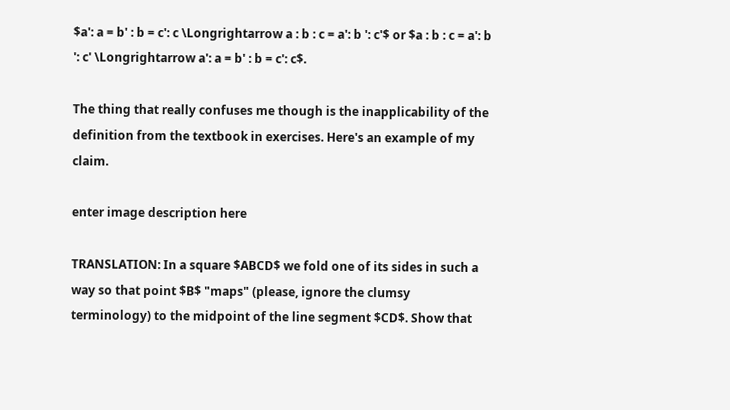$a': a = b' : b = c': c \Longrightarrow a : b : c = a': b ': c'$ or $a : b : c = a': b ': c' \Longrightarrow a': a = b' : b = c': c$.

The thing that really confuses me though is the inapplicability of the definition from the textbook in exercises. Here's an example of my claim.

enter image description here

TRANSLATION: In a square $ABCD$ we fold one of its sides in such a way so that point $B$ "maps" (please, ignore the clumsy terminology) to the midpoint of the line segment $CD$. Show that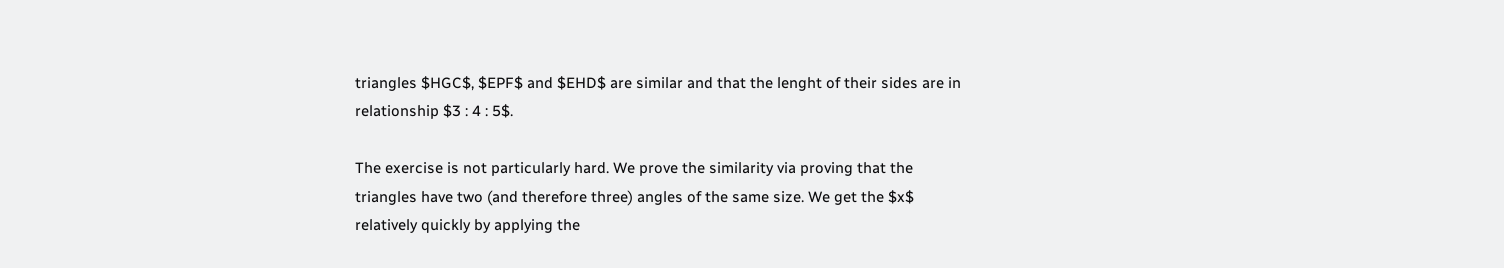triangles $HGC$, $EPF$ and $EHD$ are similar and that the lenght of their sides are in relationship $3 : 4 : 5$.

The exercise is not particularly hard. We prove the similarity via proving that the triangles have two (and therefore three) angles of the same size. We get the $x$ relatively quickly by applying the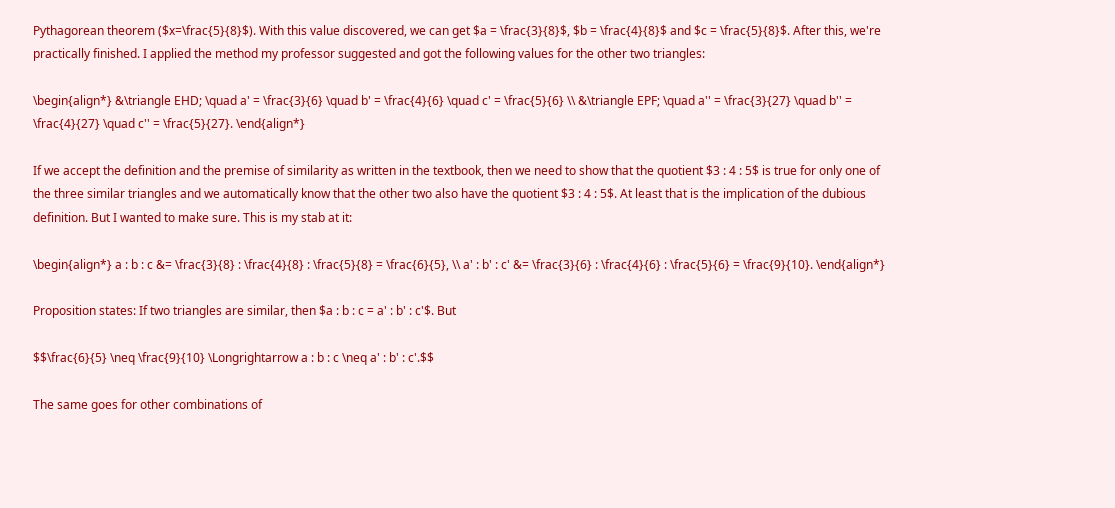Pythagorean theorem ($x=\frac{5}{8}$). With this value discovered, we can get $a = \frac{3}{8}$, $b = \frac{4}{8}$ and $c = \frac{5}{8}$. After this, we're practically finished. I applied the method my professor suggested and got the following values for the other two triangles:

\begin{align*} &\triangle EHD; \quad a' = \frac{3}{6} \quad b' = \frac{4}{6} \quad c' = \frac{5}{6} \\ &\triangle EPF; \quad a'' = \frac{3}{27} \quad b'' = \frac{4}{27} \quad c'' = \frac{5}{27}. \end{align*}

If we accept the definition and the premise of similarity as written in the textbook, then we need to show that the quotient $3 : 4 : 5$ is true for only one of the three similar triangles and we automatically know that the other two also have the quotient $3 : 4 : 5$. At least that is the implication of the dubious definition. But I wanted to make sure. This is my stab at it:

\begin{align*} a : b : c &= \frac{3}{8} : \frac{4}{8} : \frac{5}{8} = \frac{6}{5}, \\ a' : b' : c' &= \frac{3}{6} : \frac{4}{6} : \frac{5}{6} = \frac{9}{10}. \end{align*}

Proposition states: If two triangles are similar, then $a : b : c = a' : b' : c'$. But

$$\frac{6}{5} \neq \frac{9}{10} \Longrightarrow a : b : c \neq a' : b' : c'.$$

The same goes for other combinations of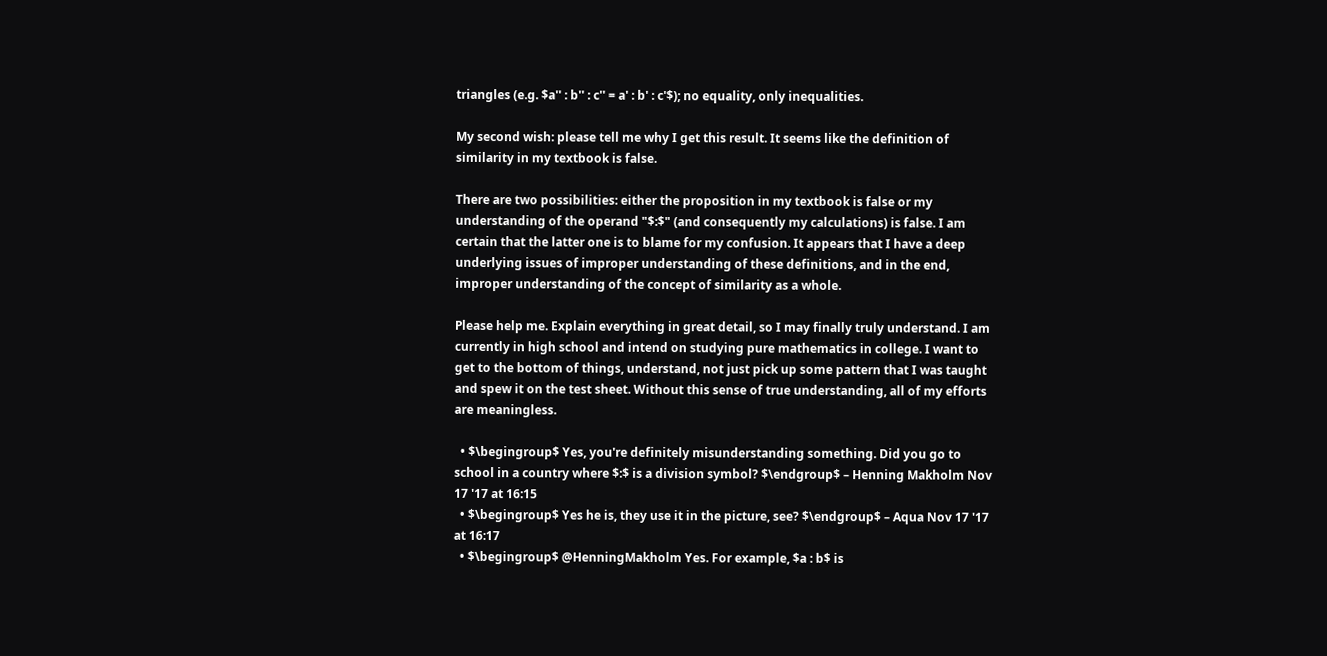triangles (e.g. $a'' : b'' : c'' = a' : b' : c'$); no equality, only inequalities.

My second wish: please tell me why I get this result. It seems like the definition of similarity in my textbook is false.

There are two possibilities: either the proposition in my textbook is false or my understanding of the operand "$:$" (and consequently my calculations) is false. I am certain that the latter one is to blame for my confusion. It appears that I have a deep underlying issues of improper understanding of these definitions, and in the end, improper understanding of the concept of similarity as a whole.

Please help me. Explain everything in great detail, so I may finally truly understand. I am currently in high school and intend on studying pure mathematics in college. I want to get to the bottom of things, understand, not just pick up some pattern that I was taught and spew it on the test sheet. Without this sense of true understanding, all of my efforts are meaningless.

  • $\begingroup$ Yes, you're definitely misunderstanding something. Did you go to school in a country where $:$ is a division symbol? $\endgroup$ – Henning Makholm Nov 17 '17 at 16:15
  • $\begingroup$ Yes he is, they use it in the picture, see? $\endgroup$ – Aqua Nov 17 '17 at 16:17
  • $\begingroup$ @HenningMakholm Yes. For example, $a : b$ is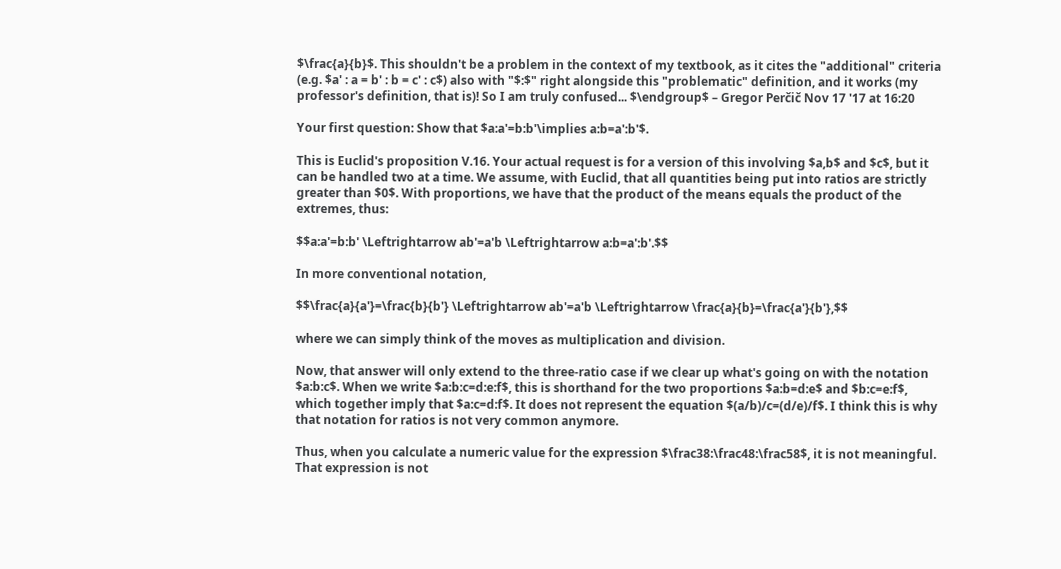$\frac{a}{b}$. This shouldn't be a problem in the context of my textbook, as it cites the "additional" criteria (e.g. $a' : a = b' : b = c' : c$) also with "$:$" right alongside this "problematic" definition, and it works (my professor's definition, that is)! So I am truly confused... $\endgroup$ – Gregor Perčič Nov 17 '17 at 16:20

Your first question: Show that $a:a'=b:b'\implies a:b=a':b'$.

This is Euclid's proposition V.16. Your actual request is for a version of this involving $a,b$ and $c$, but it can be handled two at a time. We assume, with Euclid, that all quantities being put into ratios are strictly greater than $0$. With proportions, we have that the product of the means equals the product of the extremes, thus:

$$a:a'=b:b' \Leftrightarrow ab'=a'b \Leftrightarrow a:b=a':b'.$$

In more conventional notation,

$$\frac{a}{a'}=\frac{b}{b'} \Leftrightarrow ab'=a'b \Leftrightarrow \frac{a}{b}=\frac{a'}{b'},$$

where we can simply think of the moves as multiplication and division.

Now, that answer will only extend to the three-ratio case if we clear up what's going on with the notation $a:b:c$. When we write $a:b:c=d:e:f$, this is shorthand for the two proportions $a:b=d:e$ and $b:c=e:f$, which together imply that $a:c=d:f$. It does not represent the equation $(a/b)/c=(d/e)/f$. I think this is why that notation for ratios is not very common anymore.

Thus, when you calculate a numeric value for the expression $\frac38:\frac48:\frac58$, it is not meaningful. That expression is not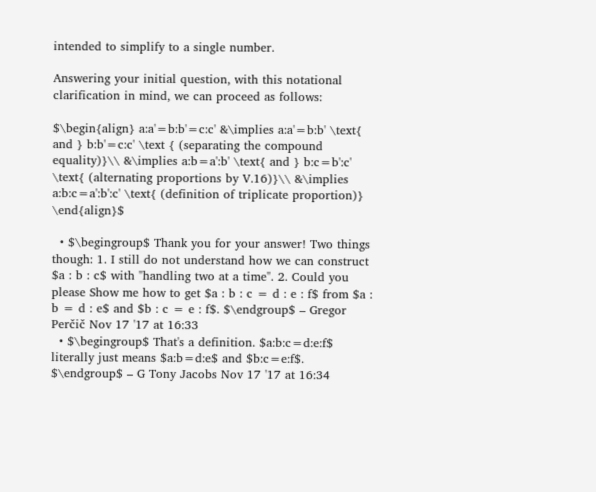intended to simplify to a single number.

Answering your initial question, with this notational clarification in mind, we can proceed as follows:

$\begin{align} a:a'=b:b'=c:c' &\implies a:a'=b:b' \text{ and } b:b'=c:c' \text { (separating the compound equality)}\\ &\implies a:b=a':b' \text{ and } b:c=b':c' \text{ (alternating proportions by V.16)}\\ &\implies a:b:c=a':b':c' \text{ (definition of triplicate proportion)} \end{align}$

  • $\begingroup$ Thank you for your answer! Two things though: 1. I still do not understand how we can construct $a : b : c$ with "handling two at a time". 2. Could you please Show me how to get $a : b : c = d : e : f$ from $a : b = d : e$ and $b : c = e : f$. $\endgroup$ – Gregor Perčič Nov 17 '17 at 16:33
  • $\begingroup$ That's a definition. $a:b:c=d:e:f$ literally just means $a:b=d:e$ and $b:c=e:f$. $\endgroup$ – G Tony Jacobs Nov 17 '17 at 16:34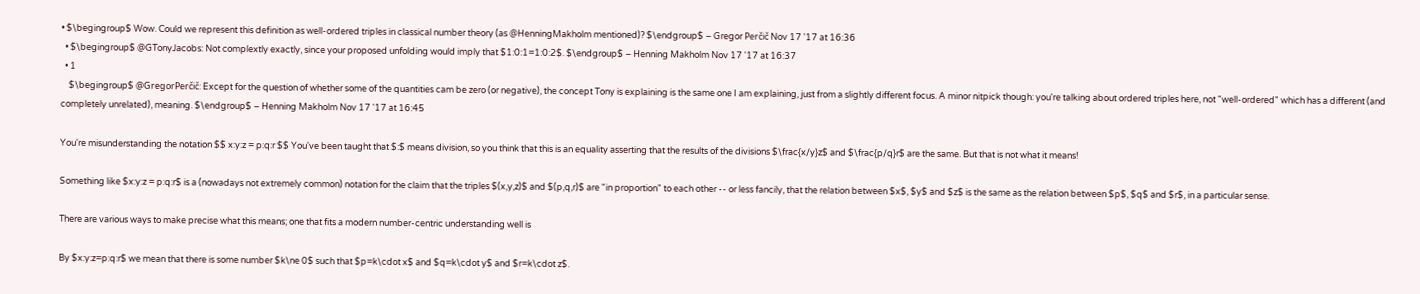• $\begingroup$ Wow. Could we represent this definition as well-ordered triples in classical number theory (as @HenningMakholm mentioned)? $\endgroup$ – Gregor Perčič Nov 17 '17 at 16:36
  • $\begingroup$ @GTonyJacobs: Not complextly exactly, since your proposed unfolding would imply that $1:0:1=1:0:2$. $\endgroup$ – Henning Makholm Nov 17 '17 at 16:37
  • 1
    $\begingroup$ @GregorPerčič: Except for the question of whether some of the quantities cam be zero (or negative), the concept Tony is explaining is the same one I am explaining, just from a slightly different focus. A minor nitpick though: you're talking about ordered triples here, not "well-ordered" which has a different (and completely unrelated), meaning. $\endgroup$ – Henning Makholm Nov 17 '17 at 16:45

You're misunderstanding the notation $$ x:y:z = p:q:r $$ You've been taught that $:$ means division, so you think that this is an equality asserting that the results of the divisions $\frac{x/y}z$ and $\frac{p/q}r$ are the same. But that is not what it means!

Something like $x:y:z = p:q:r$ is a (nowadays not extremely common) notation for the claim that the triples $(x,y,z)$ and $(p,q,r)$ are "in proportion" to each other -- or less fancily, that the relation between $x$, $y$ and $z$ is the same as the relation between $p$, $q$ and $r$, in a particular sense.

There are various ways to make precise what this means; one that fits a modern number-centric understanding well is

By $x:y:z=p:q:r$ we mean that there is some number $k\ne 0$ such that $p=k\cdot x$ and $q=k\cdot y$ and $r=k\cdot z$.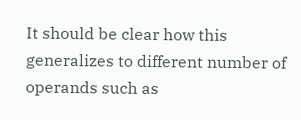It should be clear how this generalizes to different number of operands such as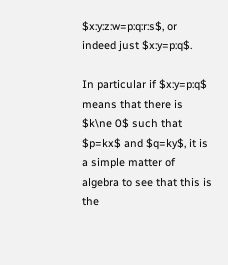$x:y:z:w=p:q:r:s$, or indeed just $x:y=p:q$.

In particular if $x:y=p:q$ means that there is $k\ne 0$ such that $p=kx$ and $q=ky$, it is a simple matter of algebra to see that this is the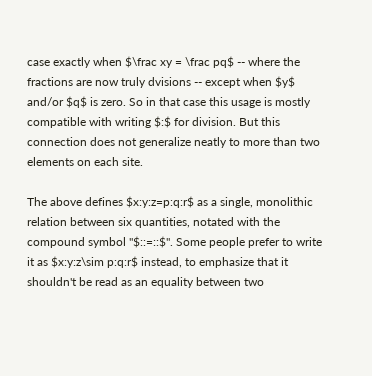case exactly when $\frac xy = \frac pq$ -- where the fractions are now truly dvisions -- except when $y$ and/or $q$ is zero. So in that case this usage is mostly compatible with writing $:$ for division. But this connection does not generalize neatly to more than two elements on each site.

The above defines $x:y:z=p:q:r$ as a single, monolithic relation between six quantities, notated with the compound symbol "$::=::$". Some people prefer to write it as $x:y:z\sim p:q:r$ instead, to emphasize that it shouldn't be read as an equality between two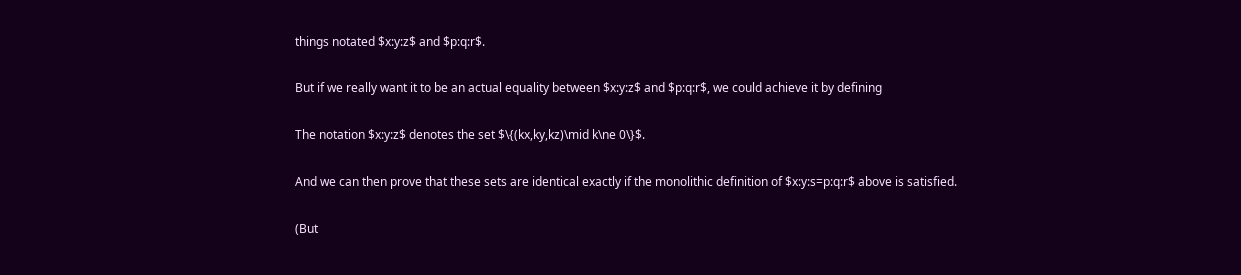things notated $x:y:z$ and $p:q:r$.

But if we really want it to be an actual equality between $x:y:z$ and $p:q:r$, we could achieve it by defining

The notation $x:y:z$ denotes the set $\{(kx,ky,kz)\mid k\ne 0\}$.

And we can then prove that these sets are identical exactly if the monolithic definition of $x:y:s=p:q:r$ above is satisfied.

(But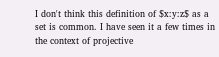I don't think this definition of $x:y:z$ as a set is common. I have seen it a few times in the context of projective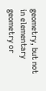geometry, but not in elementary geometry or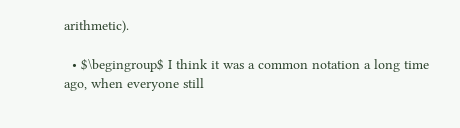arithmetic).

  • $\begingroup$ I think it was a common notation a long time ago, when everyone still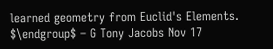learned geometry from Euclid's Elements. $\endgroup$ – G Tony Jacobs Nov 17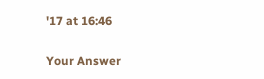'17 at 16:46

Your Answer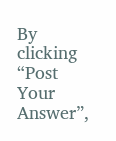By clicking “Post Your Answer”,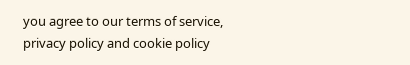you agree to our terms of service, privacy policy and cookie policy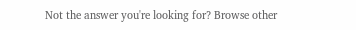Not the answer you're looking for? Browse other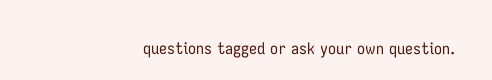questions tagged or ask your own question.